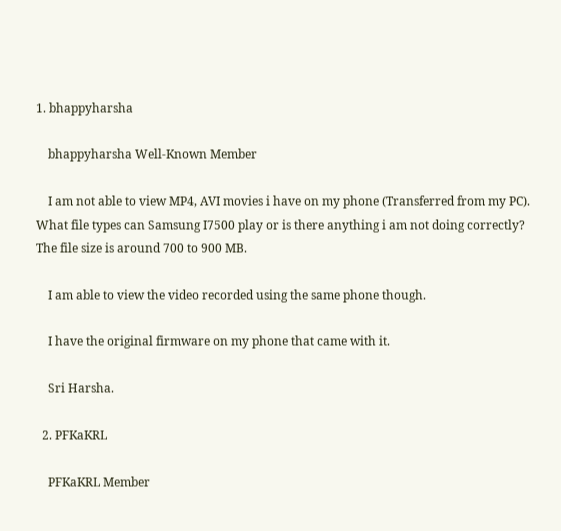1. bhappyharsha

    bhappyharsha Well-Known Member

    I am not able to view MP4, AVI movies i have on my phone (Transferred from my PC). What file types can Samsung I7500 play or is there anything i am not doing correctly? The file size is around 700 to 900 MB.

    I am able to view the video recorded using the same phone though.

    I have the original firmware on my phone that came with it.

    Sri Harsha.

  2. PFKaKRL

    PFKaKRL Member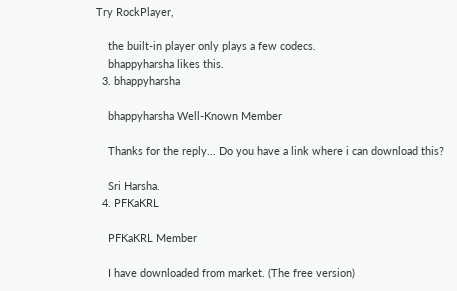Try RockPlayer,

    the built-in player only plays a few codecs.
    bhappyharsha likes this.
  3. bhappyharsha

    bhappyharsha Well-Known Member

    Thanks for the reply... Do you have a link where i can download this?

    Sri Harsha.
  4. PFKaKRL

    PFKaKRL Member

    I have downloaded from market. (The free version)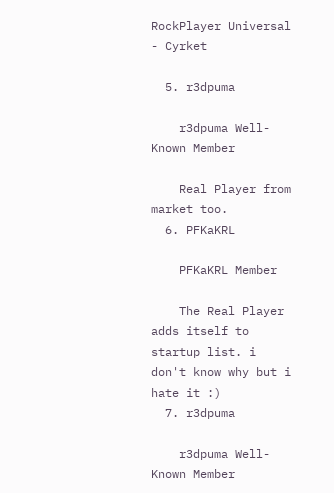RockPlayer Universal - Cyrket

  5. r3dpuma

    r3dpuma Well-Known Member

    Real Player from market too.
  6. PFKaKRL

    PFKaKRL Member

    The Real Player adds itself to startup list. i don't know why but i hate it :)
  7. r3dpuma

    r3dpuma Well-Known Member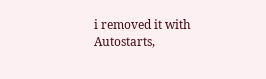i removed it with Autostarts,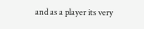and as a player its very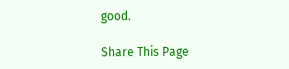good.

Share This Page